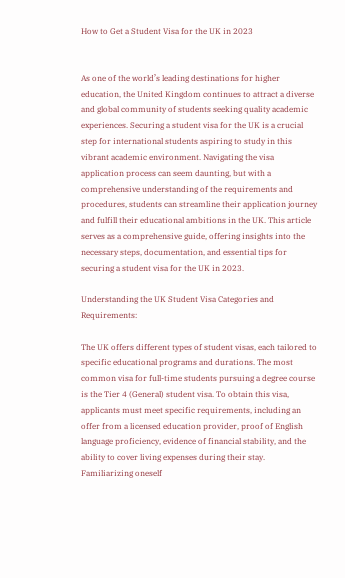How to Get a Student Visa for the UK in 2023


As one of the world’s leading destinations for higher education, the United Kingdom continues to attract a diverse and global community of students seeking quality academic experiences. Securing a student visa for the UK is a crucial step for international students aspiring to study in this vibrant academic environment. Navigating the visa application process can seem daunting, but with a comprehensive understanding of the requirements and procedures, students can streamline their application journey and fulfill their educational ambitions in the UK. This article serves as a comprehensive guide, offering insights into the necessary steps, documentation, and essential tips for securing a student visa for the UK in 2023.

Understanding the UK Student Visa Categories and Requirements:

The UK offers different types of student visas, each tailored to specific educational programs and durations. The most common visa for full-time students pursuing a degree course is the Tier 4 (General) student visa. To obtain this visa, applicants must meet specific requirements, including an offer from a licensed education provider, proof of English language proficiency, evidence of financial stability, and the ability to cover living expenses during their stay. Familiarizing oneself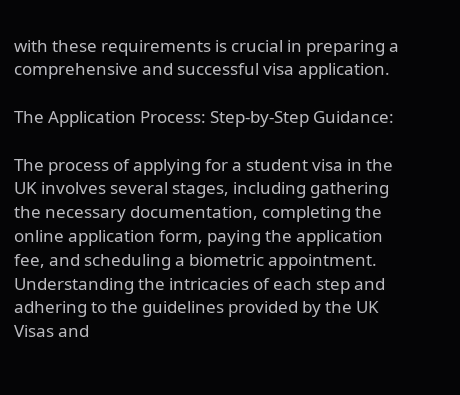with these requirements is crucial in preparing a comprehensive and successful visa application.

The Application Process: Step-by-Step Guidance:

The process of applying for a student visa in the UK involves several stages, including gathering the necessary documentation, completing the online application form, paying the application fee, and scheduling a biometric appointment. Understanding the intricacies of each step and adhering to the guidelines provided by the UK Visas and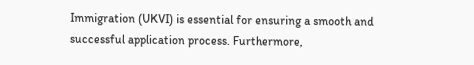Immigration (UKVI) is essential for ensuring a smooth and successful application process. Furthermore,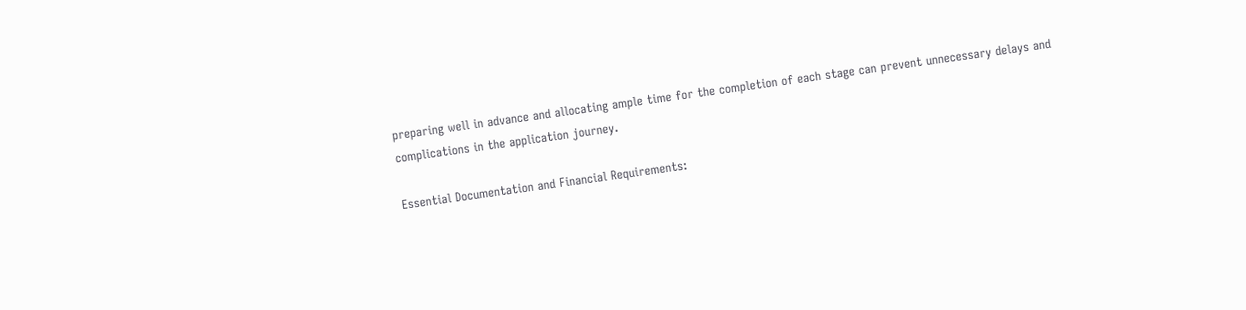preparing well in advance and allocating ample time for the completion of each stage can prevent unnecessary delays and complications in the application journey.

Essential Documentation and Financial Requirements: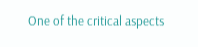One of the critical aspects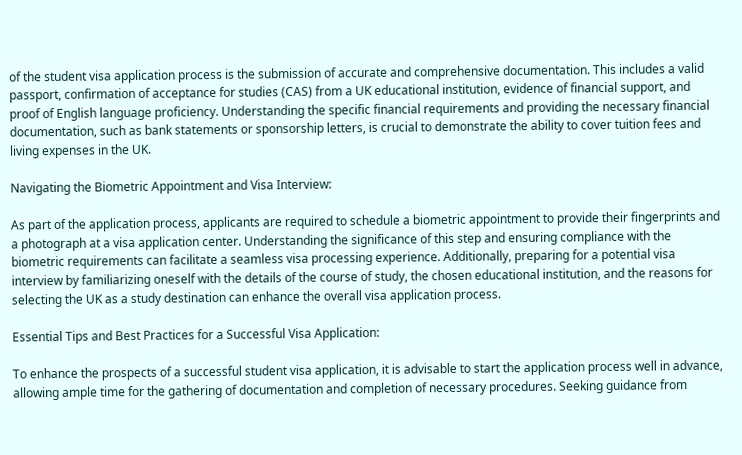of the student visa application process is the submission of accurate and comprehensive documentation. This includes a valid passport, confirmation of acceptance for studies (CAS) from a UK educational institution, evidence of financial support, and proof of English language proficiency. Understanding the specific financial requirements and providing the necessary financial documentation, such as bank statements or sponsorship letters, is crucial to demonstrate the ability to cover tuition fees and living expenses in the UK.

Navigating the Biometric Appointment and Visa Interview:

As part of the application process, applicants are required to schedule a biometric appointment to provide their fingerprints and a photograph at a visa application center. Understanding the significance of this step and ensuring compliance with the biometric requirements can facilitate a seamless visa processing experience. Additionally, preparing for a potential visa interview by familiarizing oneself with the details of the course of study, the chosen educational institution, and the reasons for selecting the UK as a study destination can enhance the overall visa application process.

Essential Tips and Best Practices for a Successful Visa Application:

To enhance the prospects of a successful student visa application, it is advisable to start the application process well in advance, allowing ample time for the gathering of documentation and completion of necessary procedures. Seeking guidance from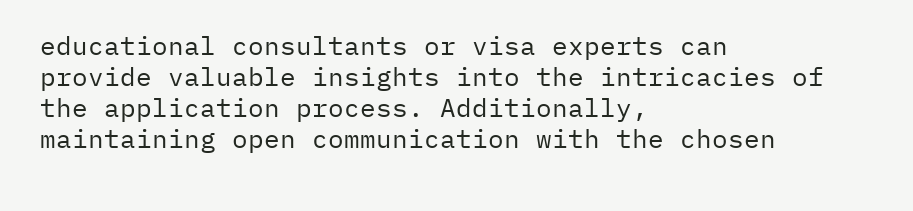educational consultants or visa experts can provide valuable insights into the intricacies of the application process. Additionally, maintaining open communication with the chosen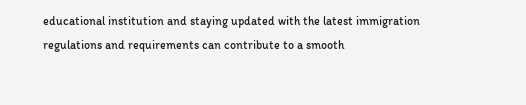educational institution and staying updated with the latest immigration regulations and requirements can contribute to a smooth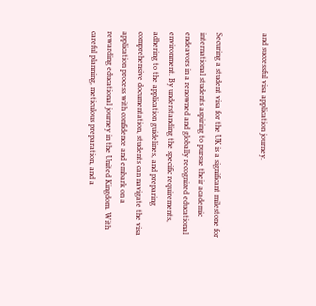and successful visa application journey.


Securing a student visa for the UK is a significant milestone for international students aspiring to pursue their academic endeavors in a renowned and globally recognized educational environment. By understanding the specific requirements, adhering to the application guidelines, and preparing comprehensive documentation, students can navigate the visa application process with confidence and embark on a rewarding educational journey in the United Kingdom. With careful planning, meticulous preparation, and a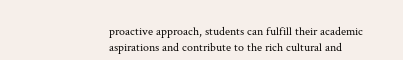proactive approach, students can fulfill their academic aspirations and contribute to the rich cultural and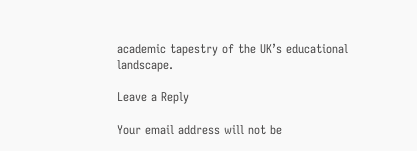academic tapestry of the UK’s educational landscape.

Leave a Reply

Your email address will not be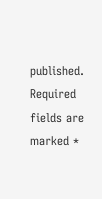published. Required fields are marked *